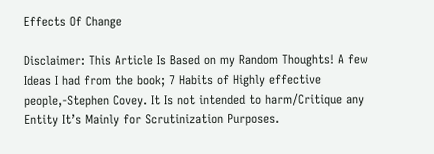Effects Of Change

Disclaimer: This Article Is Based on my Random Thoughts! A few Ideas I had from the book; 7 Habits of Highly effective people,-Stephen Covey. It Is not intended to harm/Critique any Entity It’s Mainly for Scrutinization Purposes.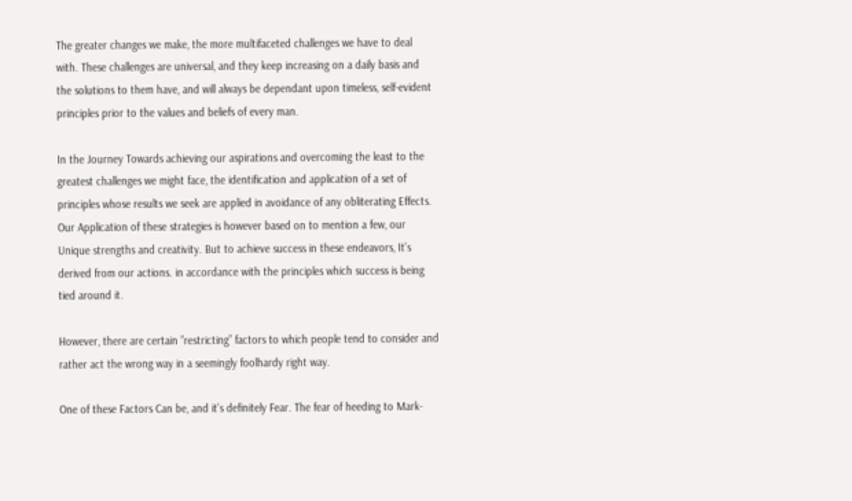The greater changes we make, the more multifaceted challenges we have to deal with. These challenges are universal, and they keep increasing on a daily basis and the solutions to them have, and will always be dependant upon timeless, self-evident principles prior to the values and beliefs of every man.

In the Journey Towards achieving our aspirations and overcoming the least to the greatest challenges we might face, the identification and application of a set of principles whose results we seek are applied in avoidance of any obliterating Effects. Our Application of these strategies is however based on to mention a few, our Unique strengths and creativity. But to achieve success in these endeavors, It’s derived from our actions. in accordance with the principles which success is being tied around it.

However, there are certain ”restricting” factors to which people tend to consider and rather act the wrong way in a seemingly foolhardy right way.

One of these Factors Can be, and it’s definitely Fear. The fear of heeding to Mark-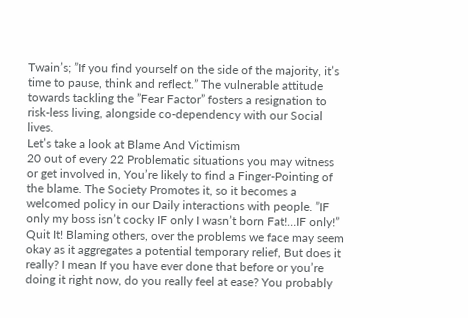Twain’s; ”If you find yourself on the side of the majority, it’s time to pause, think and reflect.” The vulnerable attitude towards tackling the ”Fear Factor” fosters a resignation to risk-less living, alongside co-dependency with our Social lives.
Let’s take a look at Blame And Victimism
20 out of every 22 Problematic situations you may witness or get involved in, You’re likely to find a Finger-Pointing of the blame. The Society Promotes it, so it becomes a welcomed policy in our Daily interactions with people. ”IF only my boss isn’t cocky IF only I wasn’t born Fat!…IF only!”
Quit It! Blaming others, over the problems we face may seem okay as it aggregates a potential temporary relief, But does it really? I mean If you have ever done that before or you’re doing it right now, do you really feel at ease? You probably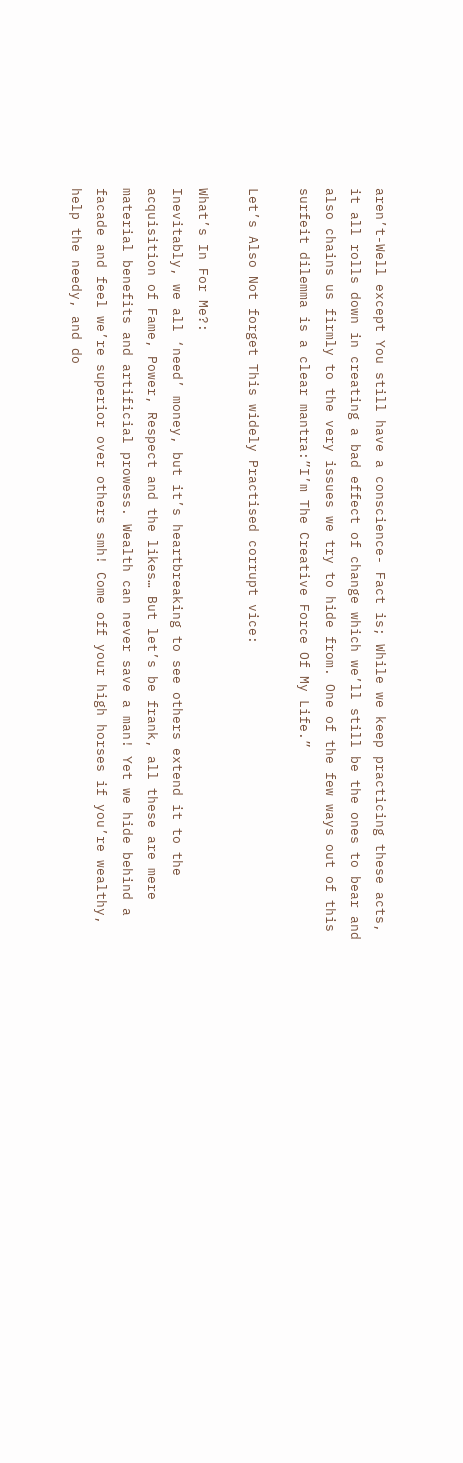aren’t-Well except You still have a conscience- Fact is; While we keep practicing these acts, it all rolls down in creating a bad effect of change which we’ll still be the ones to bear and also chains us firmly to the very issues we try to hide from. One of the few ways out of this surfeit dilemma is a clear mantra:”I’m The Creative Force Of My Life.”

Let’s Also Not forget This widely Practised corrupt vice:

What’s In For Me?:
Inevitably, we all ‘need’ money, but it’s heartbreaking to see others extend it to the acquisition of Fame, Power, Respect and the likes… But let’s be frank, all these are mere material benefits and artificial prowess. Wealth can never save a man! Yet we hide behind a facade and feel we’re superior over others smh! Come off your high horses if you’re wealthy, help the needy, and do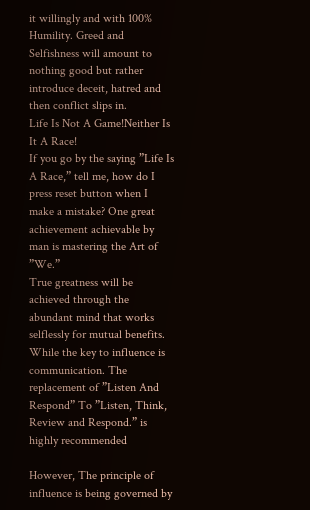it willingly and with 100% Humility. Greed and Selfishness will amount to nothing good but rather introduce deceit, hatred and then conflict slips in.
Life Is Not A Game!Neither Is It A Race!
If you go by the saying ”Life Is A Race,” tell me, how do I press reset button when I make a mistake? One great achievement achievable by man is mastering the Art of ”We.”
True greatness will be achieved through the abundant mind that works selflessly for mutual benefits.
While the key to influence is communication. The replacement of ”Listen And Respond” To ”Listen, Think, Review and Respond.” is highly recommended

However, The principle of influence is being governed by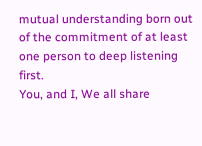mutual understanding born out of the commitment of at least one person to deep listening first.
You, and I, We all share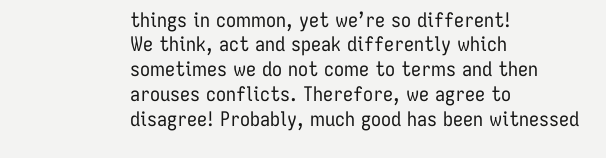things in common, yet we’re so different!
We think, act and speak differently which sometimes we do not come to terms and then arouses conflicts. Therefore, we agree to disagree! Probably, much good has been witnessed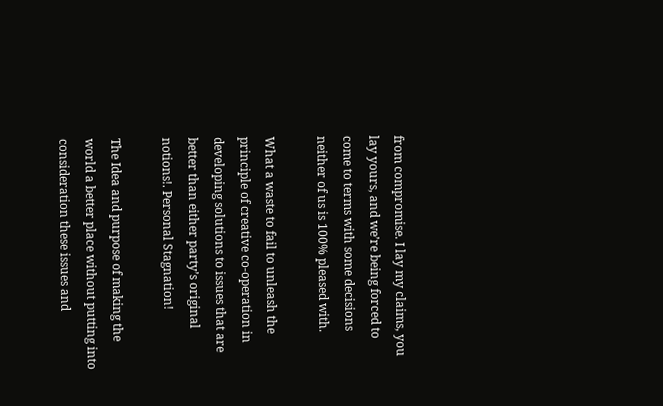from compromise. I lay my claims, you lay yours, and we’re being forced to come to terms with some decisions neither of us is 100% pleased with.

What a waste to fail to unleash the principle of creative co-operation in developing solutions to issues that are better than either party’s original notions!. Personal Stagnation!

The Idea and purpose of making the world a better place without putting into consideration these issues and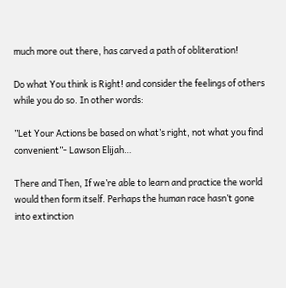much more out there, has carved a path of obliteration!

Do what You think is Right! and consider the feelings of others while you do so. In other words:

”Let Your Actions be based on what’s right, not what you find convenient”- Lawson Elijah…

There and Then, If we’re able to learn and practice the world would then form itself. Perhaps the human race hasn’t gone into extinction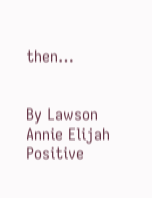then…


By Lawson Annie Elijah
Positive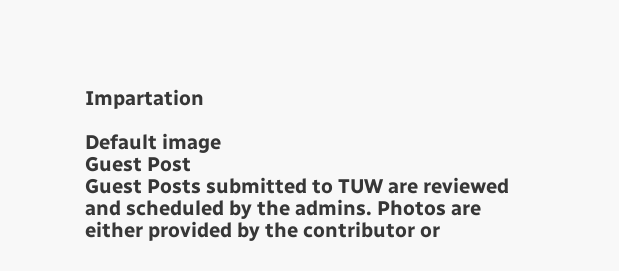Impartation

Default image
Guest Post
Guest Posts submitted to TUW are reviewed and scheduled by the admins. Photos are either provided by the contributor or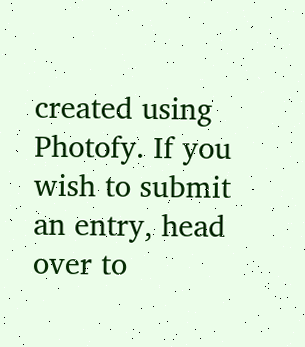created using Photofy. If you wish to submit an entry, head over to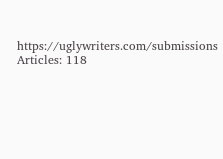https://uglywriters.com/submissions
Articles: 118